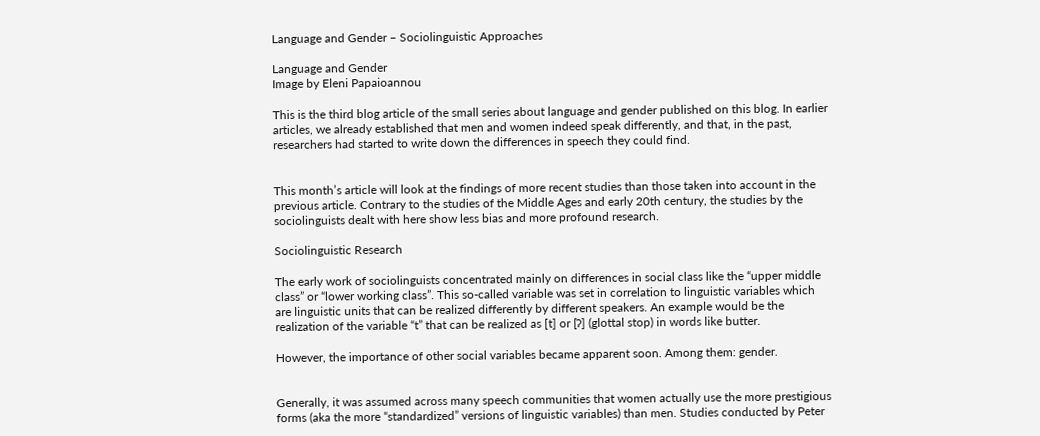Language and Gender – Sociolinguistic Approaches

Language and Gender
Image by Eleni Papaioannou

This is the third blog article of the small series about language and gender published on this blog. In earlier articles, we already established that men and women indeed speak differently, and that, in the past, researchers had started to write down the differences in speech they could find.


This month’s article will look at the findings of more recent studies than those taken into account in the previous article. Contrary to the studies of the Middle Ages and early 20th century, the studies by the sociolinguists dealt with here show less bias and more profound research.

Sociolinguistic Research

The early work of sociolinguists concentrated mainly on differences in social class like the “upper middle class” or “lower working class”. This so-called variable was set in correlation to linguistic variables which are linguistic units that can be realized differently by different speakers. An example would be the realization of the variable “t” that can be realized as [t] or [ʔ] (glottal stop) in words like butter.

However, the importance of other social variables became apparent soon. Among them: gender.


Generally, it was assumed across many speech communities that women actually use the more prestigious forms (aka the more “standardized” versions of linguistic variables) than men. Studies conducted by Peter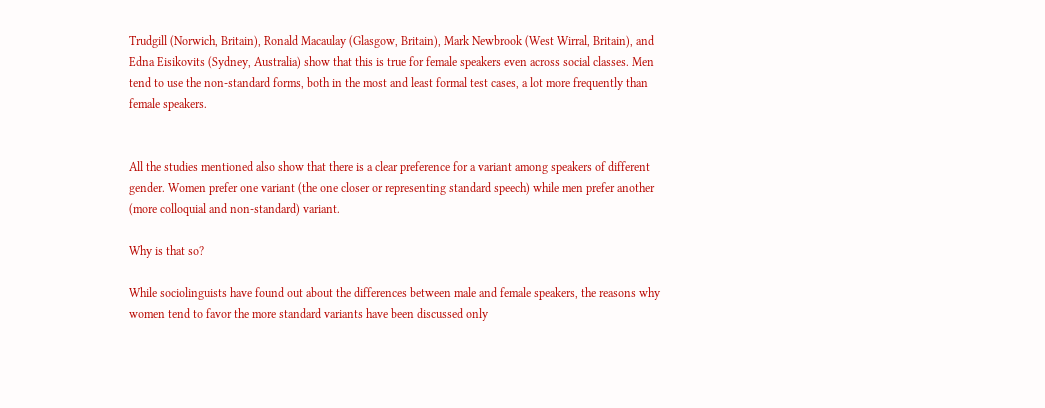Trudgill (Norwich, Britain), Ronald Macaulay (Glasgow, Britain), Mark Newbrook (West Wirral, Britain), and Edna Eisikovits (Sydney, Australia) show that this is true for female speakers even across social classes. Men tend to use the non-standard forms, both in the most and least formal test cases, a lot more frequently than female speakers.


All the studies mentioned also show that there is a clear preference for a variant among speakers of different gender. Women prefer one variant (the one closer or representing standard speech) while men prefer another (more colloquial and non-standard) variant.

Why is that so?

While sociolinguists have found out about the differences between male and female speakers, the reasons why women tend to favor the more standard variants have been discussed only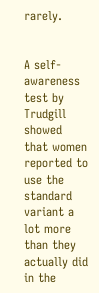rarely.


A self-awareness test by Trudgill showed that women reported to use the standard variant a lot more than they actually did in the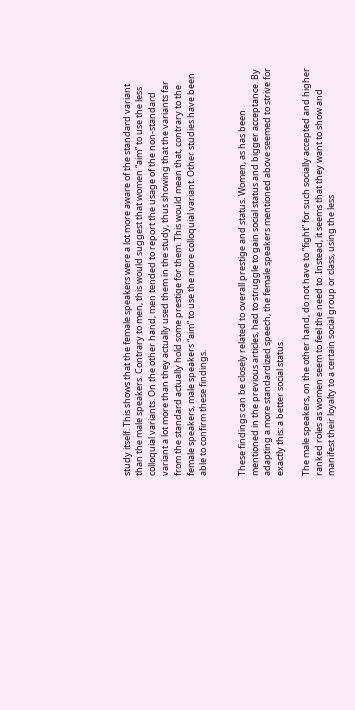study itself. This shows that the female speakers were a lot more aware of the standard variant than the male speakers. Contrary to men, this would suggest that women “aim” to use the less colloquial variants. On the other hand, men tended to report the usage of the non-standard variant a lot more than they actually used them in the study, thus showing that the variants far from the standard actually hold some prestige for them. This would mean that, contrary to the female speakers, male speakers “aim” to use the more colloquial variant. Other studies have been able to confirm these findings.


These findings can be closely related to overall prestige and status. Women, as has been mentioned in the previous articles, had to struggle to gain social status and bigger acceptance. By adapting a more standardized speech, the female speakers mentioned above seemed to strive for exactly this: a better social status.

The male speakers, on the other hand, do not have to “fight” for such socially accepted and higher ranked roles as women seem to feel the need to. Instead, it seems that they want to show and manifest their loyalty to a certain social group or class, using the less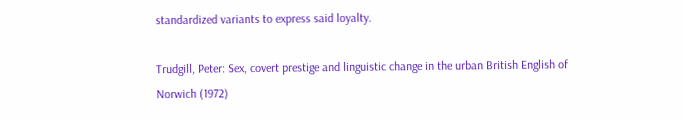standardized variants to express said loyalty.

Trudgill, Peter: Sex, covert prestige and linguistic change in the urban British English of Norwich (1972)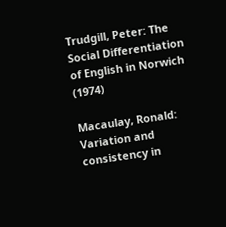Trudgill, Peter: The Social Differentiation of English in Norwich (1974)

Macaulay, Ronald: Variation and consistency in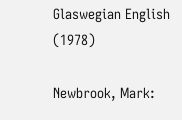Glaswegian English (1978)

Newbrook, Mark: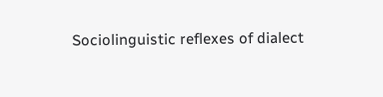Sociolinguistic reflexes of dialect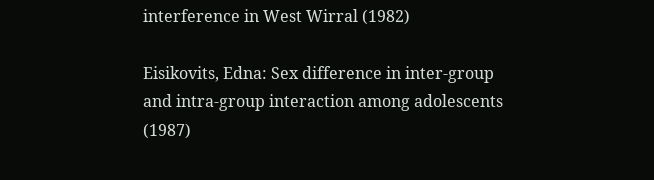interference in West Wirral (1982)

Eisikovits, Edna: Sex difference in inter-group and intra-group interaction among adolescents (1987)